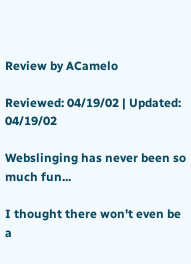Review by ACamelo

Reviewed: 04/19/02 | Updated: 04/19/02

Webslinging has never been so much fun...

I thought there won't even be a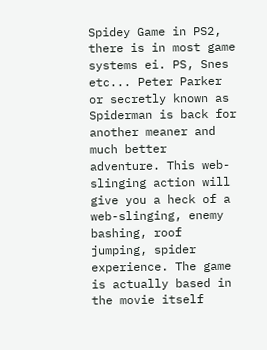Spidey Game in PS2, there is in most game systems ei. PS, Snes etc... Peter Parker or secretly known as Spiderman is back for another meaner and much better adventure. This web-slinging action will give you a heck of a web-slinging, enemy bashing, roof jumping, spider experience. The game is actually based in the movie itself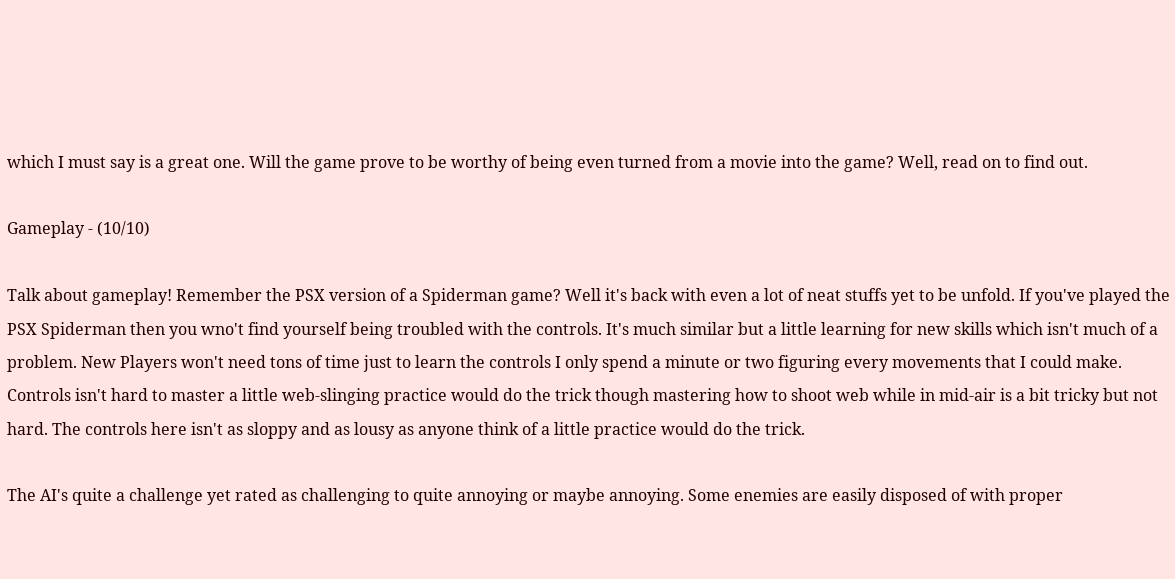which I must say is a great one. Will the game prove to be worthy of being even turned from a movie into the game? Well, read on to find out.

Gameplay - (10/10)

Talk about gameplay! Remember the PSX version of a Spiderman game? Well it's back with even a lot of neat stuffs yet to be unfold. If you've played the PSX Spiderman then you wno't find yourself being troubled with the controls. It's much similar but a little learning for new skills which isn't much of a problem. New Players won't need tons of time just to learn the controls I only spend a minute or two figuring every movements that I could make. Controls isn't hard to master a little web-slinging practice would do the trick though mastering how to shoot web while in mid-air is a bit tricky but not hard. The controls here isn't as sloppy and as lousy as anyone think of a little practice would do the trick.

The AI's quite a challenge yet rated as challenging to quite annoying or maybe annoying. Some enemies are easily disposed of with proper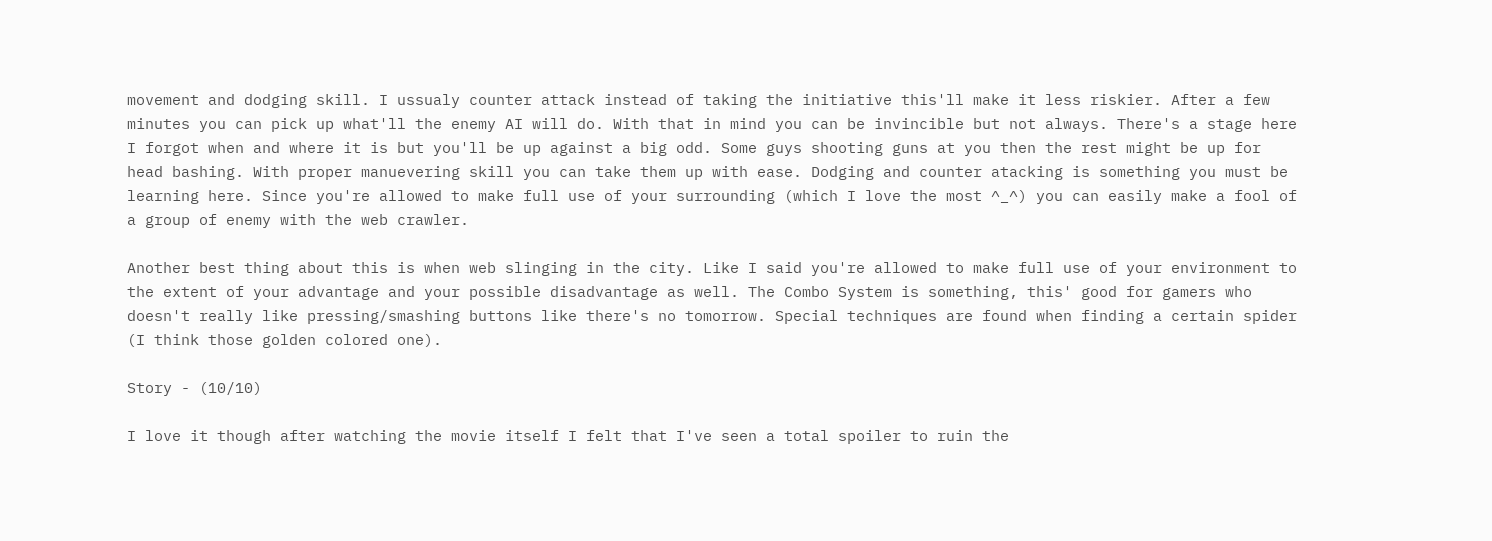movement and dodging skill. I ussualy counter attack instead of taking the initiative this'll make it less riskier. After a few minutes you can pick up what'll the enemy AI will do. With that in mind you can be invincible but not always. There's a stage here I forgot when and where it is but you'll be up against a big odd. Some guys shooting guns at you then the rest might be up for head bashing. With proper manuevering skill you can take them up with ease. Dodging and counter atacking is something you must be learning here. Since you're allowed to make full use of your surrounding (which I love the most ^_^) you can easily make a fool of a group of enemy with the web crawler.

Another best thing about this is when web slinging in the city. Like I said you're allowed to make full use of your environment to the extent of your advantage and your possible disadvantage as well. The Combo System is something, this' good for gamers who doesn't really like pressing/smashing buttons like there's no tomorrow. Special techniques are found when finding a certain spider (I think those golden colored one).

Story - (10/10)

I love it though after watching the movie itself I felt that I've seen a total spoiler to ruin the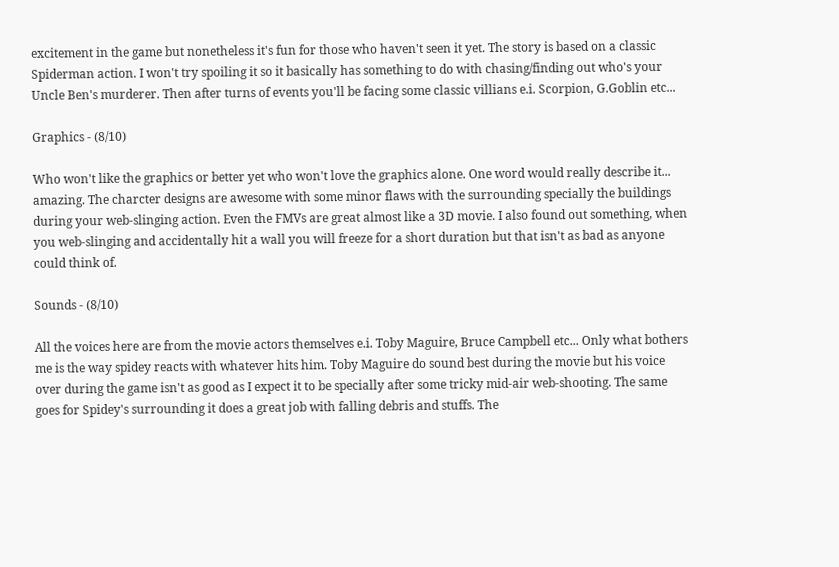excitement in the game but nonetheless it's fun for those who haven't seen it yet. The story is based on a classic Spiderman action. I won't try spoiling it so it basically has something to do with chasing/finding out who's your Uncle Ben's murderer. Then after turns of events you'll be facing some classic villians e.i. Scorpion, G.Goblin etc...

Graphics - (8/10)

Who won't like the graphics or better yet who won't love the graphics alone. One word would really describe it... amazing. The charcter designs are awesome with some minor flaws with the surrounding specially the buildings during your web-slinging action. Even the FMVs are great almost like a 3D movie. I also found out something, when you web-slinging and accidentally hit a wall you will freeze for a short duration but that isn't as bad as anyone could think of.

Sounds - (8/10)

All the voices here are from the movie actors themselves e.i. Toby Maguire, Bruce Campbell etc... Only what bothers me is the way spidey reacts with whatever hits him. Toby Maguire do sound best during the movie but his voice over during the game isn't as good as I expect it to be specially after some tricky mid-air web-shooting. The same goes for Spidey's surrounding it does a great job with falling debris and stuffs. The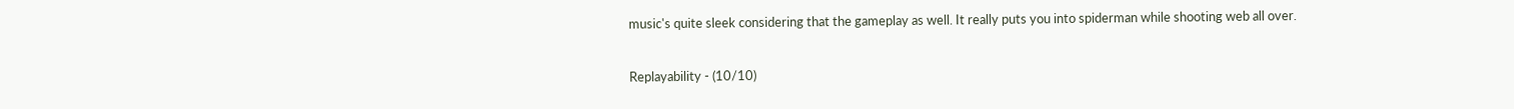music's quite sleek considering that the gameplay as well. It really puts you into spiderman while shooting web all over.

Replayability - (10/10)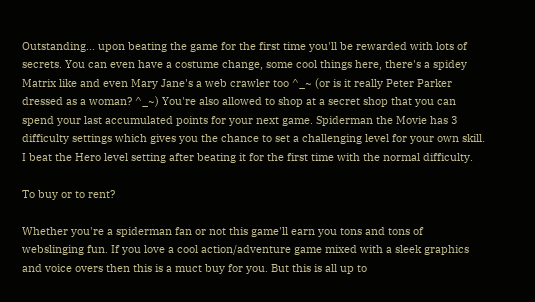Outstanding... upon beating the game for the first time you'll be rewarded with lots of secrets. You can even have a costume change, some cool things here, there's a spidey Matrix like and even Mary Jane's a web crawler too ^_~ (or is it really Peter Parker dressed as a woman? ^_~) You're also allowed to shop at a secret shop that you can spend your last accumulated points for your next game. Spiderman the Movie has 3 difficulty settings which gives you the chance to set a challenging level for your own skill. I beat the Hero level setting after beating it for the first time with the normal difficulty.

To buy or to rent?

Whether you're a spiderman fan or not this game'll earn you tons and tons of webslinging fun. If you love a cool action/adventure game mixed with a sleek graphics and voice overs then this is a muct buy for you. But this is all up to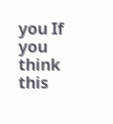you If you think this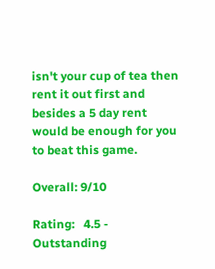isn't your cup of tea then rent it out first and besides a 5 day rent would be enough for you to beat this game.

Overall: 9/10

Rating:   4.5 - Outstanding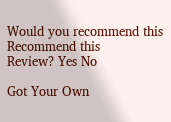Would you recommend this
Recommend this
Review? Yes No

Got Your Own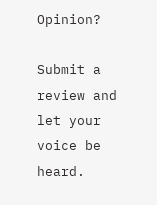Opinion?

Submit a review and let your voice be heard.